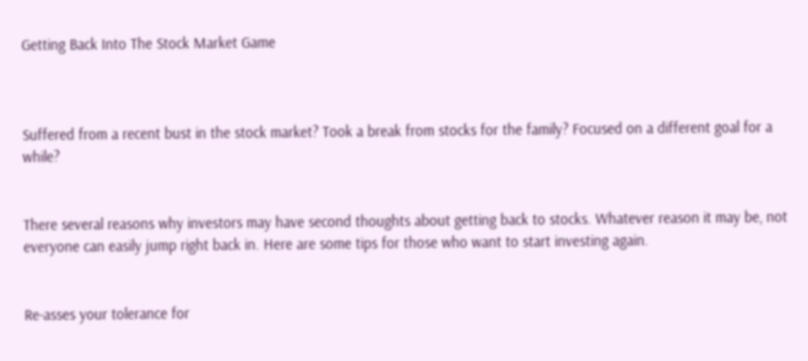Getting Back Into The Stock Market Game



Suffered from a recent bust in the stock market? Took a break from stocks for the family? Focused on a different goal for a while?


There several reasons why investors may have second thoughts about getting back to stocks. Whatever reason it may be, not everyone can easily jump right back in. Here are some tips for those who want to start investing again.


Re-asses your tolerance for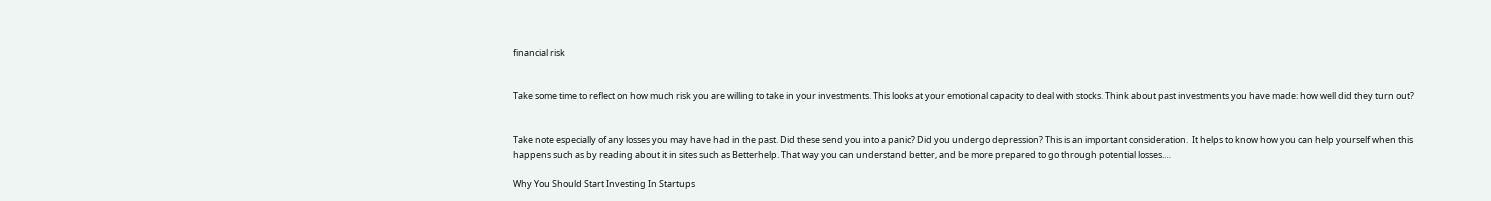financial risk


Take some time to reflect on how much risk you are willing to take in your investments. This looks at your emotional capacity to deal with stocks. Think about past investments you have made: how well did they turn out?


Take note especially of any losses you may have had in the past. Did these send you into a panic? Did you undergo depression? This is an important consideration.  It helps to know how you can help yourself when this happens such as by reading about it in sites such as Betterhelp. That way you can understand better, and be more prepared to go through potential losses.…

Why You Should Start Investing In Startups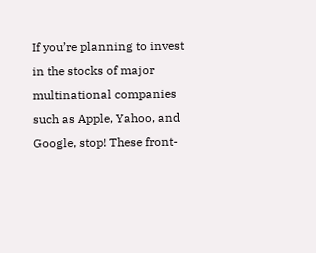If you’re planning to invest in the stocks of major multinational companies such as Apple, Yahoo, and Google, stop! These front-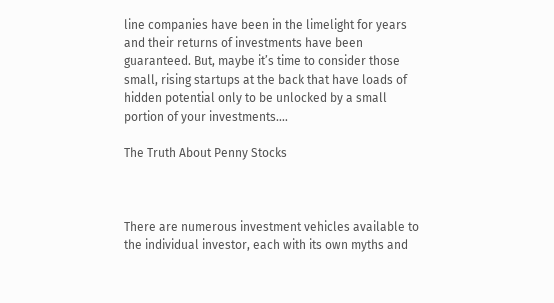line companies have been in the limelight for years and their returns of investments have been guaranteed. But, maybe it’s time to consider those small, rising startups at the back that have loads of hidden potential only to be unlocked by a small portion of your investments.…

The Truth About Penny Stocks



There are numerous investment vehicles available to the individual investor, each with its own myths and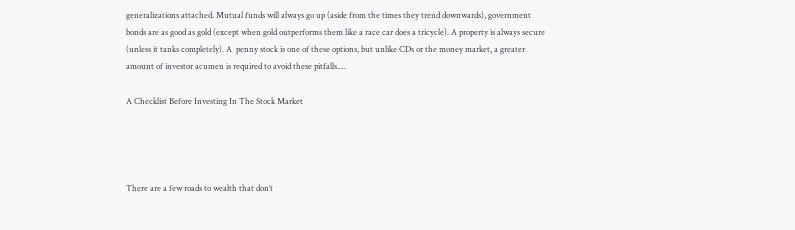generalizations attached. Mutual funds will always go up (aside from the times they trend downwards), government bonds are as good as gold (except when gold outperforms them like a race car does a tricycle). A property is always secure (unless it tanks completely). A  penny stock is one of these options, but unlike CDs or the money market, a greater amount of investor acumen is required to avoid these pitfalls.…

A Checklist Before Investing In The Stock Market




There are a few roads to wealth that don’t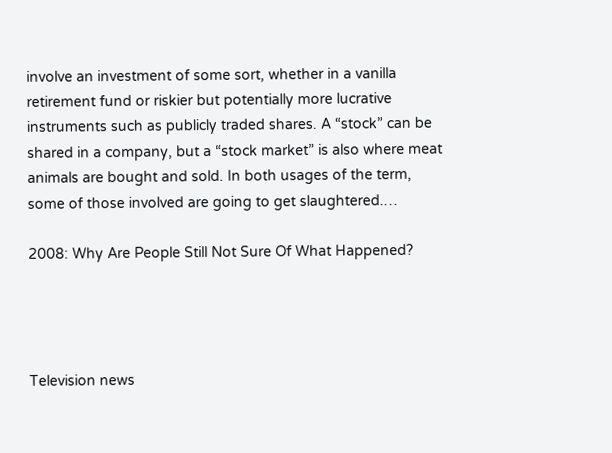involve an investment of some sort, whether in a vanilla retirement fund or riskier but potentially more lucrative instruments such as publicly traded shares. A “stock” can be shared in a company, but a “stock market” is also where meat animals are bought and sold. In both usages of the term, some of those involved are going to get slaughtered.…

2008: Why Are People Still Not Sure Of What Happened?




Television news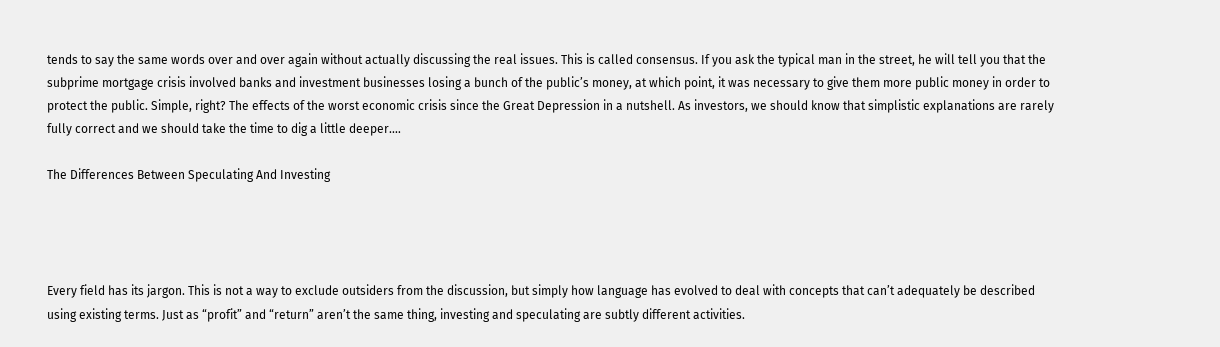tends to say the same words over and over again without actually discussing the real issues. This is called consensus. If you ask the typical man in the street, he will tell you that the subprime mortgage crisis involved banks and investment businesses losing a bunch of the public’s money, at which point, it was necessary to give them more public money in order to protect the public. Simple, right? The effects of the worst economic crisis since the Great Depression in a nutshell. As investors, we should know that simplistic explanations are rarely fully correct and we should take the time to dig a little deeper.…

The Differences Between Speculating And Investing




Every field has its jargon. This is not a way to exclude outsiders from the discussion, but simply how language has evolved to deal with concepts that can’t adequately be described using existing terms. Just as “profit” and “return” aren’t the same thing, investing and speculating are subtly different activities.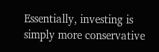Essentially, investing is simply more conservative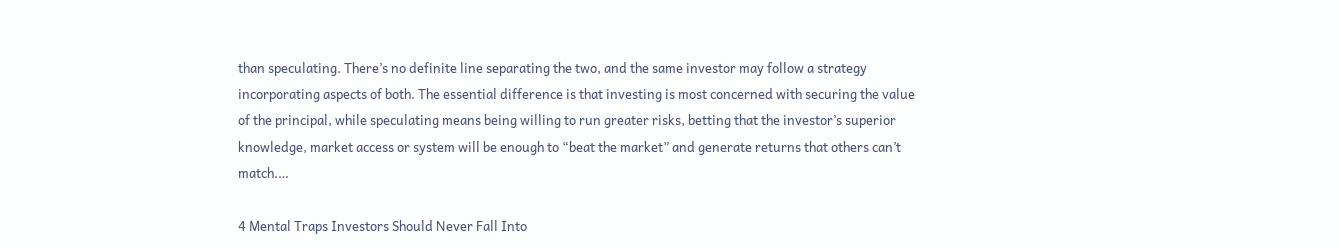than speculating. There’s no definite line separating the two, and the same investor may follow a strategy incorporating aspects of both. The essential difference is that investing is most concerned with securing the value of the principal, while speculating means being willing to run greater risks, betting that the investor’s superior knowledge, market access or system will be enough to “beat the market” and generate returns that others can’t match.…

4 Mental Traps Investors Should Never Fall Into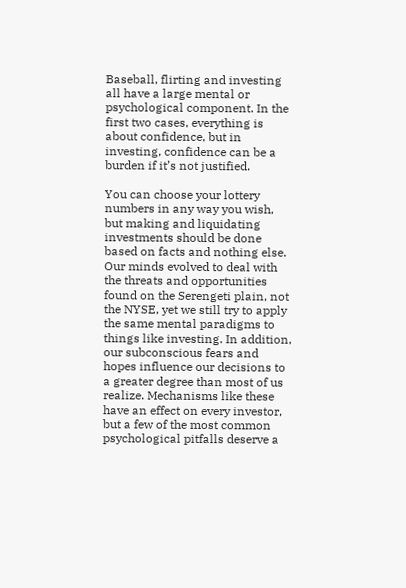Baseball, flirting and investing all have a large mental or psychological component. In the first two cases, everything is about confidence, but in investing, confidence can be a burden if it’s not justified.

You can choose your lottery numbers in any way you wish, but making and liquidating investments should be done based on facts and nothing else. Our minds evolved to deal with the threats and opportunities found on the Serengeti plain, not the NYSE, yet we still try to apply the same mental paradigms to things like investing. In addition, our subconscious fears and hopes influence our decisions to a greater degree than most of us realize. Mechanisms like these have an effect on every investor, but a few of the most common psychological pitfalls deserve a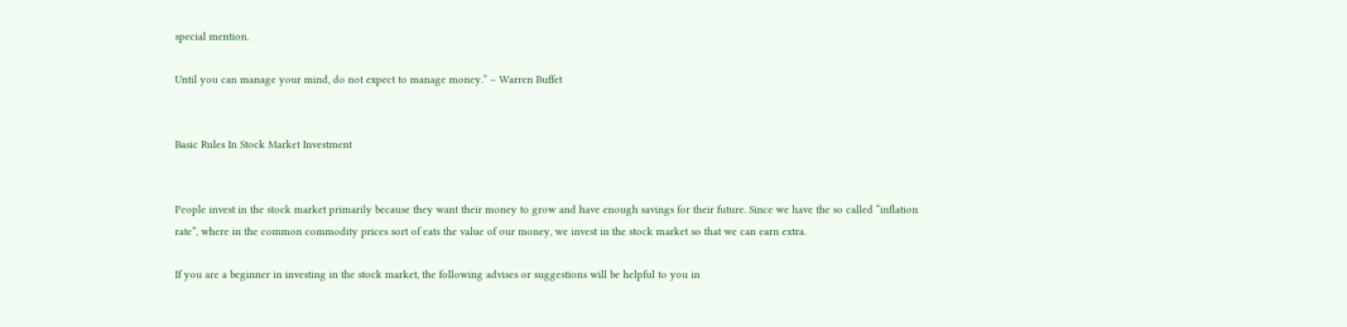special mention.

Until you can manage your mind, do not expect to manage money.” – Warren Buffet


Basic Rules In Stock Market Investment


People invest in the stock market primarily because they want their money to grow and have enough savings for their future. Since we have the so called “inflation rate”, where in the common commodity prices sort of eats the value of our money, we invest in the stock market so that we can earn extra.

If you are a beginner in investing in the stock market, the following advises or suggestions will be helpful to you in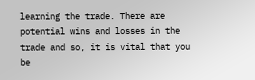learning the trade. There are potential wins and losses in the trade and so, it is vital that you be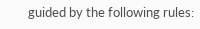guided by the following rules: